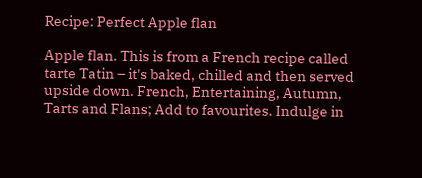Recipe: Perfect Apple flan

Apple flan. This is from a French recipe called tarte Tatin – it's baked, chilled and then served upside down. French, Entertaining, Autumn, Tarts and Flans; Add to favourites. Indulge in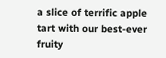a slice of terrific apple tart with our best-ever fruity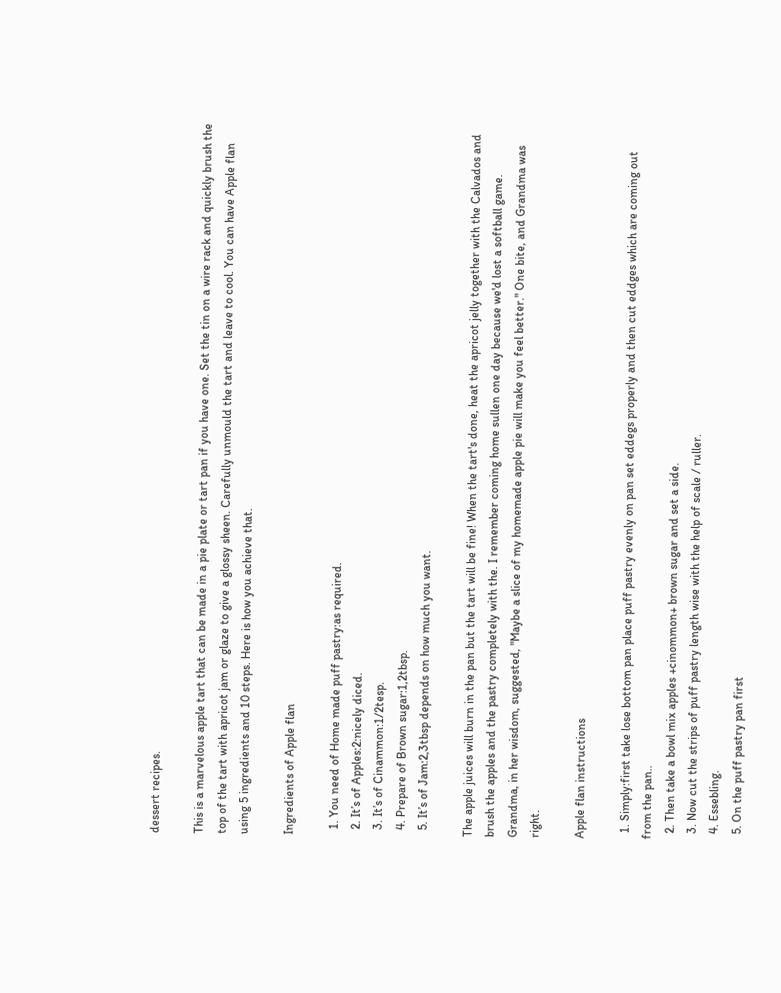dessert recipes.

This is a marvelous apple tart that can be made in a pie plate or tart pan if you have one. Set the tin on a wire rack and quickly brush the top of the tart with apricot jam or glaze to give a glossy sheen. Carefully unmould the tart and leave to cool. You can have Apple flan using 5 ingredients and 10 steps. Here is how you achieve that.

Ingredients of Apple flan

  1. You need of Home made puff pastry:as required.
  2. It’s of Apples:2:nicely diced.
  3. It’s of Cinammon:1/2tesp.
  4. Prepare of Brown sugar:1,2tbsp.
  5. It’s of Jam:2,3tbsp depends on how much you want.

The apple juices will burn in the pan but the tart will be fine! When the tart's done, heat the apricot jelly together with the Calvados and brush the apples and the pastry completely with the. I remember coming home sullen one day because we'd lost a softball game. Grandma, in her wisdom, suggested, "Maybe a slice of my homemade apple pie will make you feel better." One bite, and Grandma was right.

Apple flan instructions

  1. Simply:first take lose bottom pan place puff pastry evenly on pan set eddegs properly and then cut eddges which are coming out from the pan..
  2. Then take a bowl mix apples +cinommon+ brown sugar and set a side.
  3. Now cut the strips of puff pastry length wise with the help of scale / ruller.
  4. Essebling.
  5. On the puff pastry pan first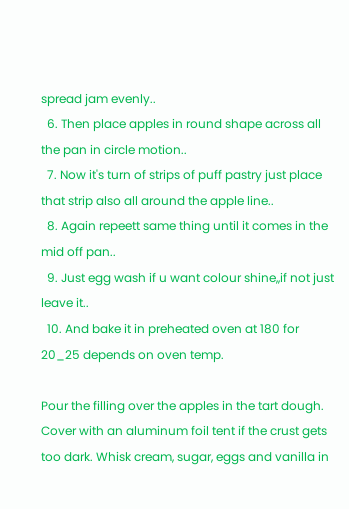spread jam evenly..
  6. Then place apples in round shape across all the pan in circle motion..
  7. Now it's turn of strips of puff pastry just place that strip also all around the apple line..
  8. Again repeett same thing until it comes in the mid off pan..
  9. Just egg wash if u want colour shine,,if not just leave it..
  10. And bake it in preheated oven at 180 for 20_25 depends on oven temp.

Pour the filling over the apples in the tart dough. Cover with an aluminum foil tent if the crust gets too dark. Whisk cream, sugar, eggs and vanilla in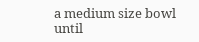a medium size bowl until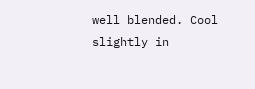well blended. Cool slightly in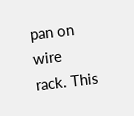pan on wire rack. This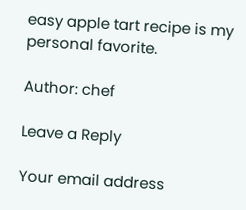easy apple tart recipe is my personal favorite.

Author: chef

Leave a Reply

Your email address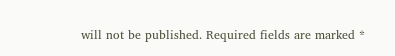will not be published. Required fields are marked *